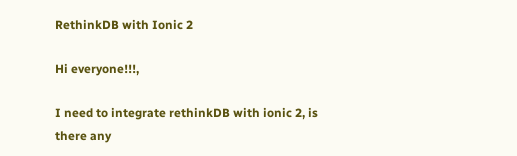RethinkDB with Ionic 2

Hi everyone!!!,

I need to integrate rethinkDB with ionic 2, is there any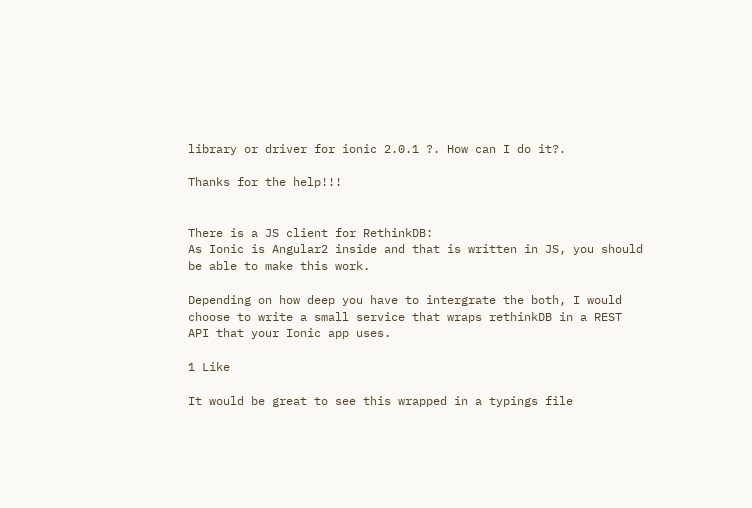library or driver for ionic 2.0.1 ?. How can I do it?.

Thanks for the help!!!


There is a JS client for RethinkDB:
As Ionic is Angular2 inside and that is written in JS, you should be able to make this work.

Depending on how deep you have to intergrate the both, I would choose to write a small service that wraps rethinkDB in a REST API that your Ionic app uses.

1 Like

It would be great to see this wrapped in a typings file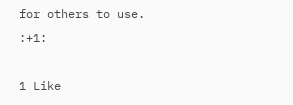for others to use. :+1:

1 Like